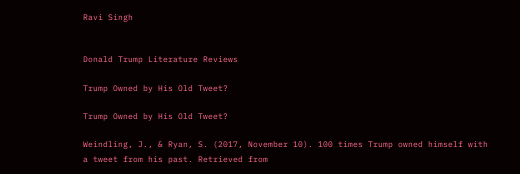Ravi Singh


Donald Trump Literature Reviews

Trump Owned by His Old Tweet?

Trump Owned by His Old Tweet?

Weindling, J., & Ryan, S. (2017, November 10). 100 times Trump owned himself with a tweet from his past. Retrieved from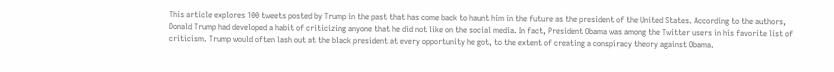This article explores 100 tweets posted by Trump in the past that has come back to haunt him in the future as the president of the United States. According to the authors, Donald Trump had developed a habit of criticizing anyone that he did not like on the social media. In fact, President Obama was among the Twitter users in his favorite list of criticism. Trump would often lash out at the black president at every opportunity he got, to the extent of creating a conspiracy theory against Obama.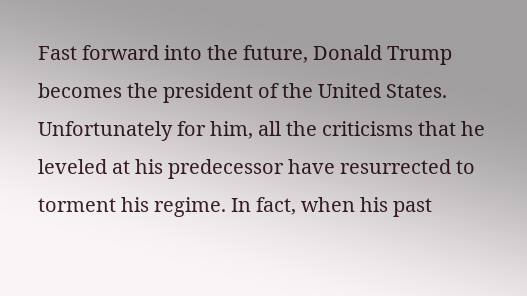Fast forward into the future, Donald Trump becomes the president of the United States. Unfortunately for him, all the criticisms that he leveled at his predecessor have resurrected to torment his regime. In fact, when his past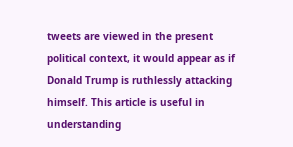tweets are viewed in the present political context, it would appear as if Donald Trump is ruthlessly attacking himself. This article is useful in understanding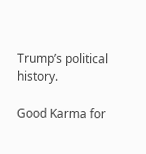Trump’s political history.

Good Karma for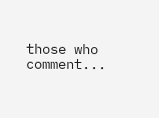those who comment...